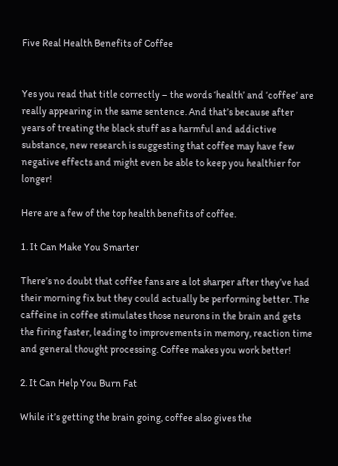Five Real Health Benefits of Coffee


Yes you read that title correctly – the words ‘health’ and ‘coffee’ are really appearing in the same sentence. And that’s because after years of treating the black stuff as a harmful and addictive substance, new research is suggesting that coffee may have few negative effects and might even be able to keep you healthier for longer!

Here are a few of the top health benefits of coffee.

1. It Can Make You Smarter

There’s no doubt that coffee fans are a lot sharper after they’ve had their morning fix but they could actually be performing better. The caffeine in coffee stimulates those neurons in the brain and gets the firing faster, leading to improvements in memory, reaction time and general thought processing. Coffee makes you work better!

2. It Can Help You Burn Fat

While it’s getting the brain going, coffee also gives the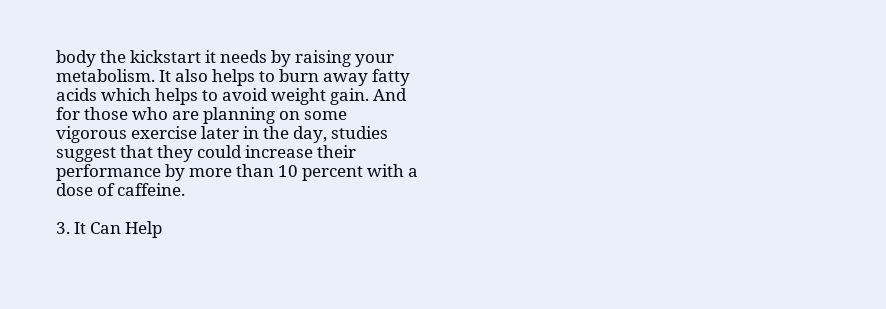body the kickstart it needs by raising your metabolism. It also helps to burn away fatty acids which helps to avoid weight gain. And for those who are planning on some vigorous exercise later in the day, studies suggest that they could increase their performance by more than 10 percent with a dose of caffeine.

3. It Can Help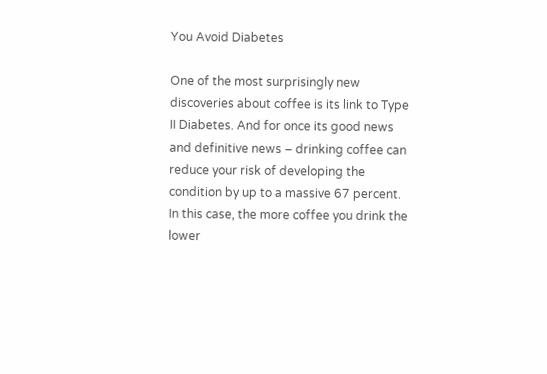You Avoid Diabetes

One of the most surprisingly new discoveries about coffee is its link to Type II Diabetes. And for once its good news and definitive news – drinking coffee can reduce your risk of developing the condition by up to a massive 67 percent. In this case, the more coffee you drink the lower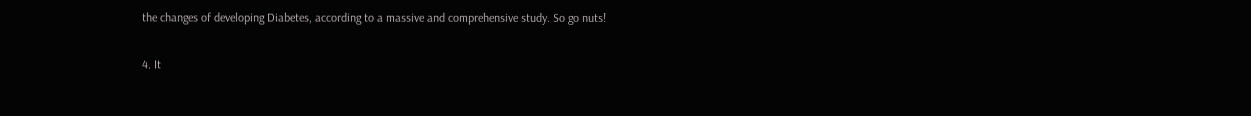the changes of developing Diabetes, according to a massive and comprehensive study. So go nuts!

4. It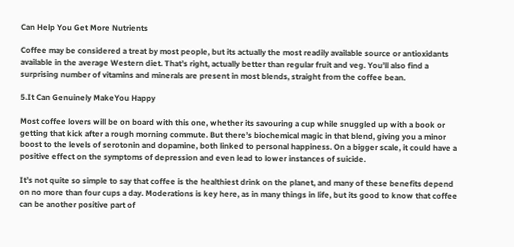Can Help You Get More Nutrients

Coffee may be considered a treat by most people, but its actually the most readily available source or antioxidants available in the average Western diet. That’s right, actually better than regular fruit and veg. You’ll also find a surprising number of vitamins and minerals are present in most blends, straight from the coffee bean.

5.It Can Genuinely MakeYou Happy

Most coffee lovers will be on board with this one, whether its savouring a cup while snuggled up with a book or getting that kick after a rough morning commute. But there’s biochemical magic in that blend, giving you a minor boost to the levels of serotonin and dopamine, both linked to personal happiness. On a bigger scale, it could have a positive effect on the symptoms of depression and even lead to lower instances of suicide.

It’s not quite so simple to say that coffee is the healthiest drink on the planet, and many of these benefits depend on no more than four cups a day. Moderations is key here, as in many things in life, but its good to know that coffee can be another positive part of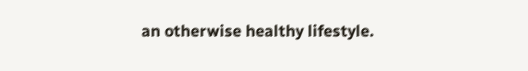an otherwise healthy lifestyle.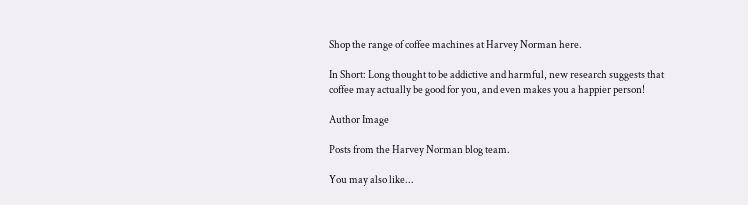Shop the range of coffee machines at Harvey Norman here.

In Short: Long thought to be addictive and harmful, new research suggests that coffee may actually be good for you, and even makes you a happier person!

Author Image

Posts from the Harvey Norman blog team.

You may also like...